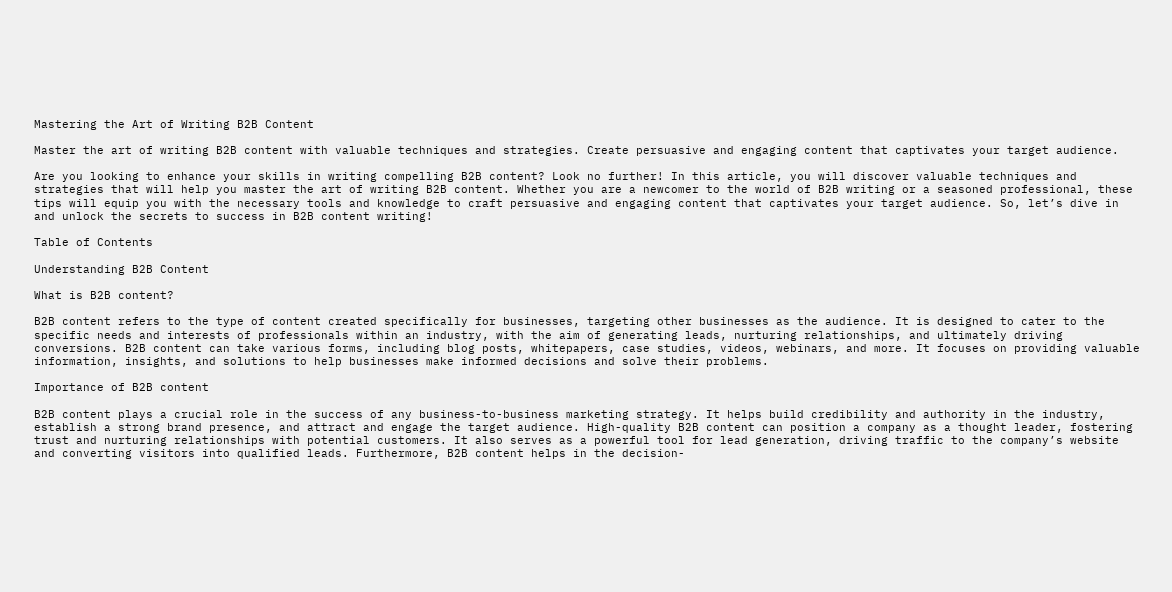Mastering the Art of Writing B2B Content

Master the art of writing B2B content with valuable techniques and strategies. Create persuasive and engaging content that captivates your target audience.

Are you looking to enhance your skills in writing compelling B2B content? Look no further! In this article, you will discover valuable techniques and strategies that will help you master the art of writing B2B content. Whether you are a newcomer to the world of B2B writing or a seasoned professional, these tips will equip you with the necessary tools and knowledge to craft persuasive and engaging content that captivates your target audience. So, let’s dive in and unlock the secrets to success in B2B content writing!

Table of Contents

Understanding B2B Content

What is B2B content?

B2B content refers to the type of content created specifically for businesses, targeting other businesses as the audience. It is designed to cater to the specific needs and interests of professionals within an industry, with the aim of generating leads, nurturing relationships, and ultimately driving conversions. B2B content can take various forms, including blog posts, whitepapers, case studies, videos, webinars, and more. It focuses on providing valuable information, insights, and solutions to help businesses make informed decisions and solve their problems.

Importance of B2B content

B2B content plays a crucial role in the success of any business-to-business marketing strategy. It helps build credibility and authority in the industry, establish a strong brand presence, and attract and engage the target audience. High-quality B2B content can position a company as a thought leader, fostering trust and nurturing relationships with potential customers. It also serves as a powerful tool for lead generation, driving traffic to the company’s website and converting visitors into qualified leads. Furthermore, B2B content helps in the decision-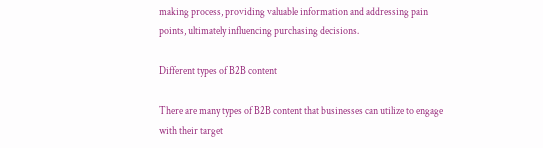making process, providing valuable information and addressing pain points, ultimately influencing purchasing decisions.

Different types of B2B content

There are many types of B2B content that businesses can utilize to engage with their target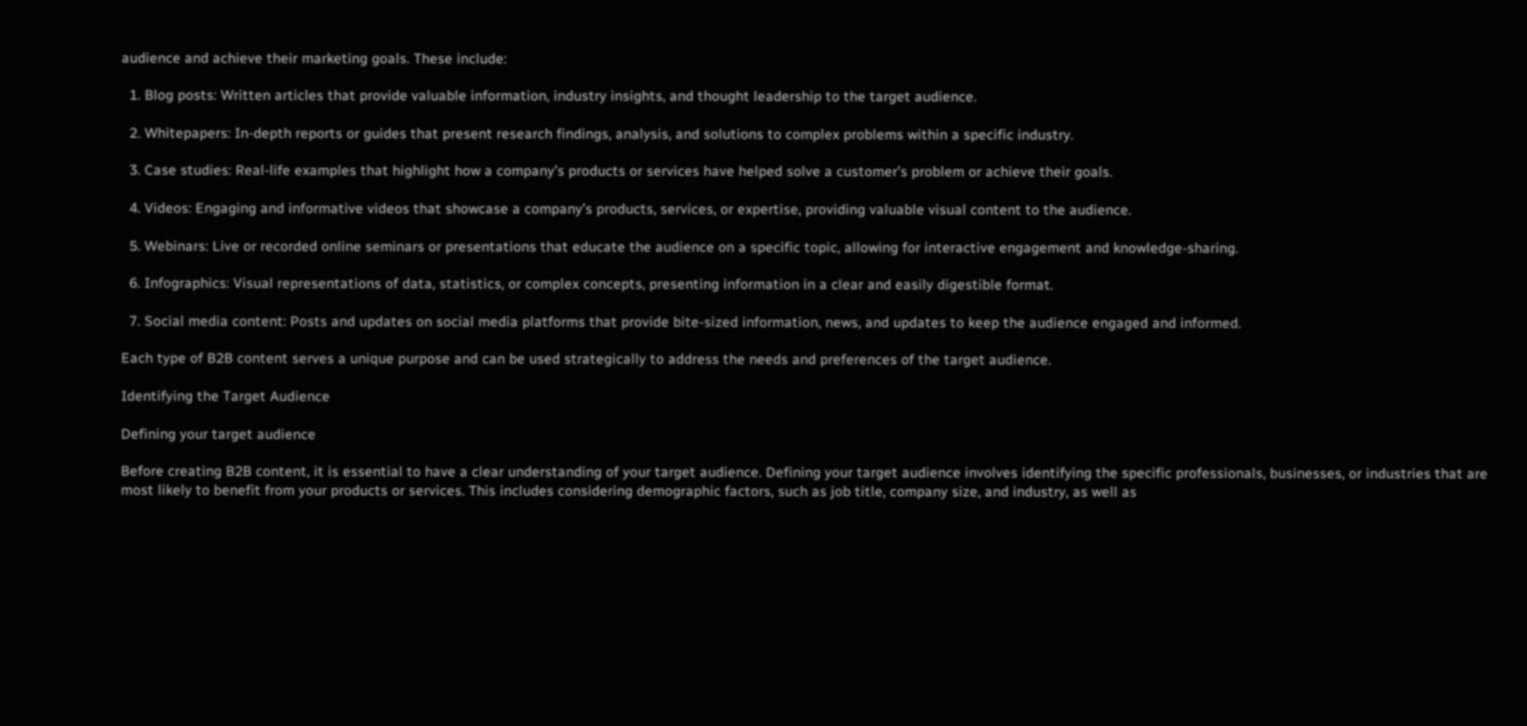audience and achieve their marketing goals. These include:

  1. Blog posts: Written articles that provide valuable information, industry insights, and thought leadership to the target audience.

  2. Whitepapers: In-depth reports or guides that present research findings, analysis, and solutions to complex problems within a specific industry.

  3. Case studies: Real-life examples that highlight how a company’s products or services have helped solve a customer’s problem or achieve their goals.

  4. Videos: Engaging and informative videos that showcase a company’s products, services, or expertise, providing valuable visual content to the audience.

  5. Webinars: Live or recorded online seminars or presentations that educate the audience on a specific topic, allowing for interactive engagement and knowledge-sharing.

  6. Infographics: Visual representations of data, statistics, or complex concepts, presenting information in a clear and easily digestible format.

  7. Social media content: Posts and updates on social media platforms that provide bite-sized information, news, and updates to keep the audience engaged and informed.

Each type of B2B content serves a unique purpose and can be used strategically to address the needs and preferences of the target audience.

Identifying the Target Audience

Defining your target audience

Before creating B2B content, it is essential to have a clear understanding of your target audience. Defining your target audience involves identifying the specific professionals, businesses, or industries that are most likely to benefit from your products or services. This includes considering demographic factors, such as job title, company size, and industry, as well as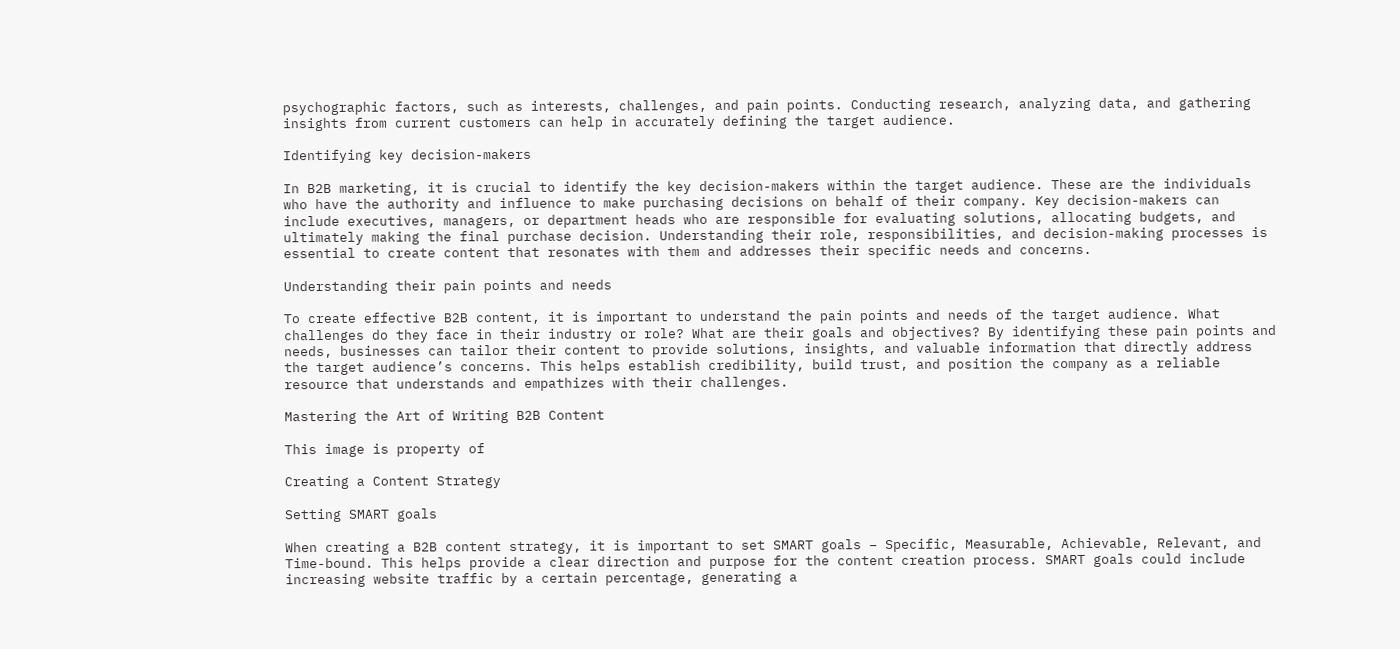psychographic factors, such as interests, challenges, and pain points. Conducting research, analyzing data, and gathering insights from current customers can help in accurately defining the target audience.

Identifying key decision-makers

In B2B marketing, it is crucial to identify the key decision-makers within the target audience. These are the individuals who have the authority and influence to make purchasing decisions on behalf of their company. Key decision-makers can include executives, managers, or department heads who are responsible for evaluating solutions, allocating budgets, and ultimately making the final purchase decision. Understanding their role, responsibilities, and decision-making processes is essential to create content that resonates with them and addresses their specific needs and concerns.

Understanding their pain points and needs

To create effective B2B content, it is important to understand the pain points and needs of the target audience. What challenges do they face in their industry or role? What are their goals and objectives? By identifying these pain points and needs, businesses can tailor their content to provide solutions, insights, and valuable information that directly address the target audience’s concerns. This helps establish credibility, build trust, and position the company as a reliable resource that understands and empathizes with their challenges.

Mastering the Art of Writing B2B Content

This image is property of

Creating a Content Strategy

Setting SMART goals

When creating a B2B content strategy, it is important to set SMART goals – Specific, Measurable, Achievable, Relevant, and Time-bound. This helps provide a clear direction and purpose for the content creation process. SMART goals could include increasing website traffic by a certain percentage, generating a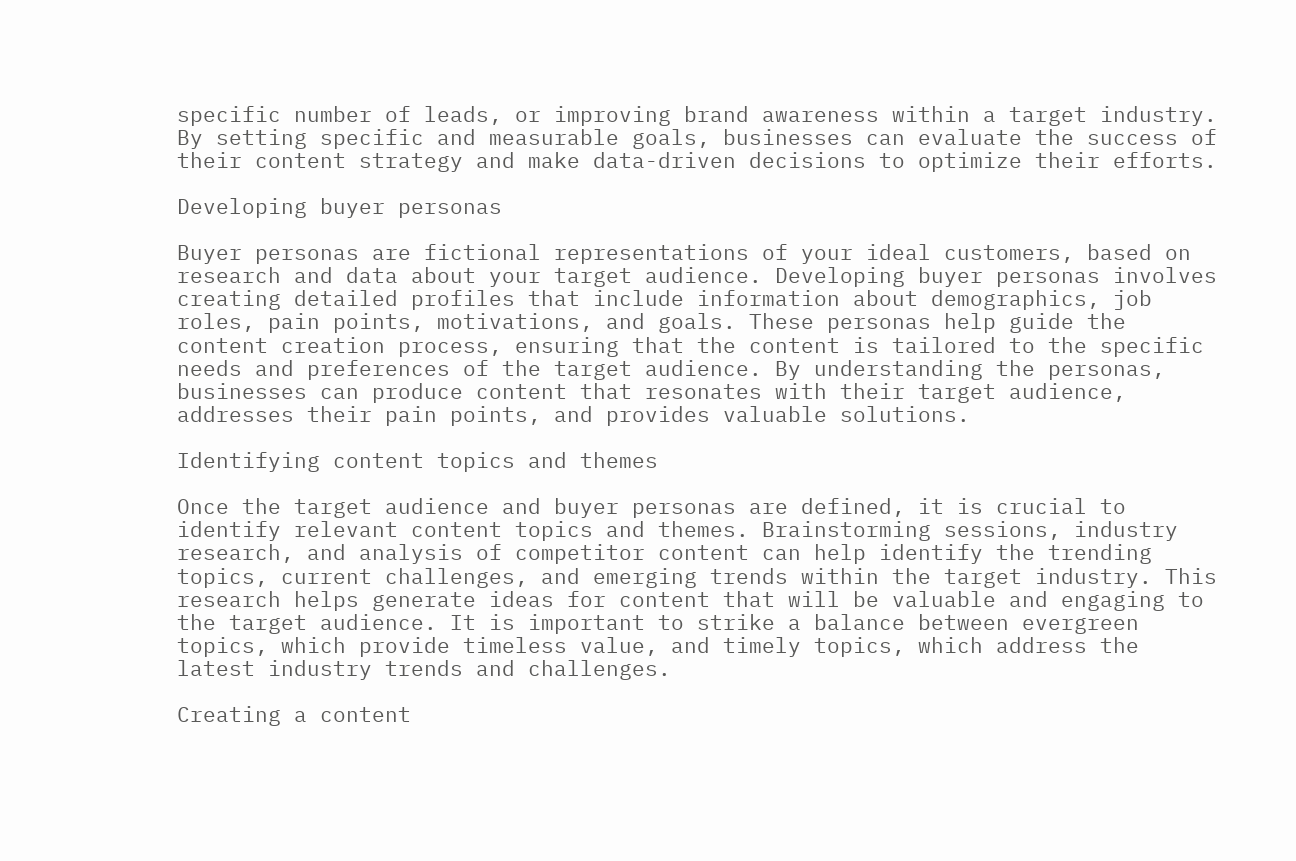specific number of leads, or improving brand awareness within a target industry. By setting specific and measurable goals, businesses can evaluate the success of their content strategy and make data-driven decisions to optimize their efforts.

Developing buyer personas

Buyer personas are fictional representations of your ideal customers, based on research and data about your target audience. Developing buyer personas involves creating detailed profiles that include information about demographics, job roles, pain points, motivations, and goals. These personas help guide the content creation process, ensuring that the content is tailored to the specific needs and preferences of the target audience. By understanding the personas, businesses can produce content that resonates with their target audience, addresses their pain points, and provides valuable solutions.

Identifying content topics and themes

Once the target audience and buyer personas are defined, it is crucial to identify relevant content topics and themes. Brainstorming sessions, industry research, and analysis of competitor content can help identify the trending topics, current challenges, and emerging trends within the target industry. This research helps generate ideas for content that will be valuable and engaging to the target audience. It is important to strike a balance between evergreen topics, which provide timeless value, and timely topics, which address the latest industry trends and challenges.

Creating a content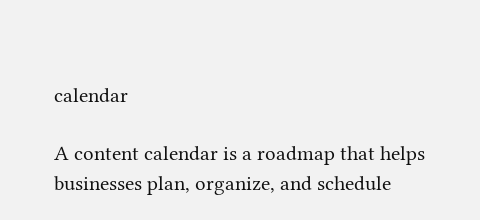calendar

A content calendar is a roadmap that helps businesses plan, organize, and schedule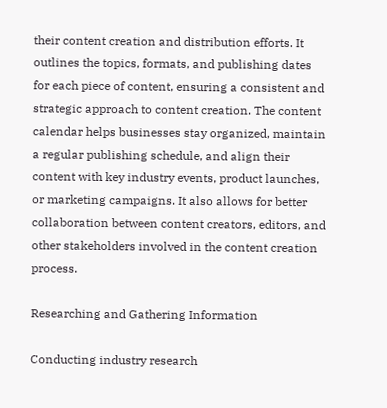their content creation and distribution efforts. It outlines the topics, formats, and publishing dates for each piece of content, ensuring a consistent and strategic approach to content creation. The content calendar helps businesses stay organized, maintain a regular publishing schedule, and align their content with key industry events, product launches, or marketing campaigns. It also allows for better collaboration between content creators, editors, and other stakeholders involved in the content creation process.

Researching and Gathering Information

Conducting industry research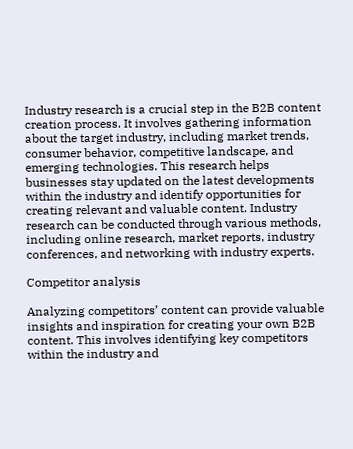Industry research is a crucial step in the B2B content creation process. It involves gathering information about the target industry, including market trends, consumer behavior, competitive landscape, and emerging technologies. This research helps businesses stay updated on the latest developments within the industry and identify opportunities for creating relevant and valuable content. Industry research can be conducted through various methods, including online research, market reports, industry conferences, and networking with industry experts.

Competitor analysis

Analyzing competitors’ content can provide valuable insights and inspiration for creating your own B2B content. This involves identifying key competitors within the industry and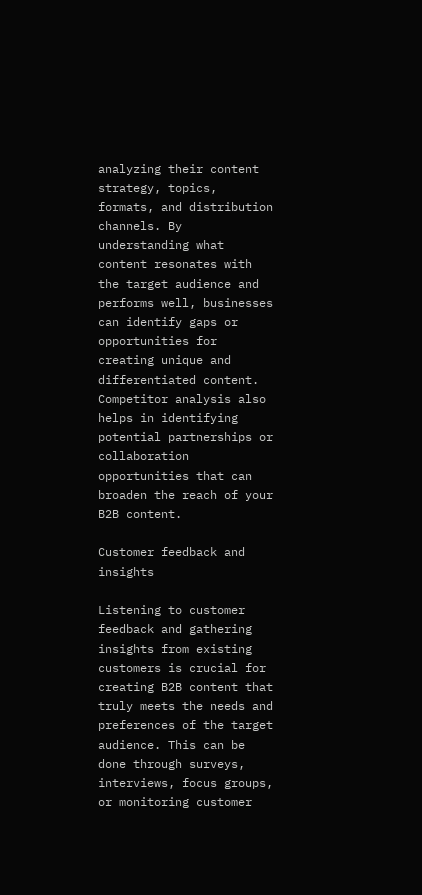analyzing their content strategy, topics, formats, and distribution channels. By understanding what content resonates with the target audience and performs well, businesses can identify gaps or opportunities for creating unique and differentiated content. Competitor analysis also helps in identifying potential partnerships or collaboration opportunities that can broaden the reach of your B2B content.

Customer feedback and insights

Listening to customer feedback and gathering insights from existing customers is crucial for creating B2B content that truly meets the needs and preferences of the target audience. This can be done through surveys, interviews, focus groups, or monitoring customer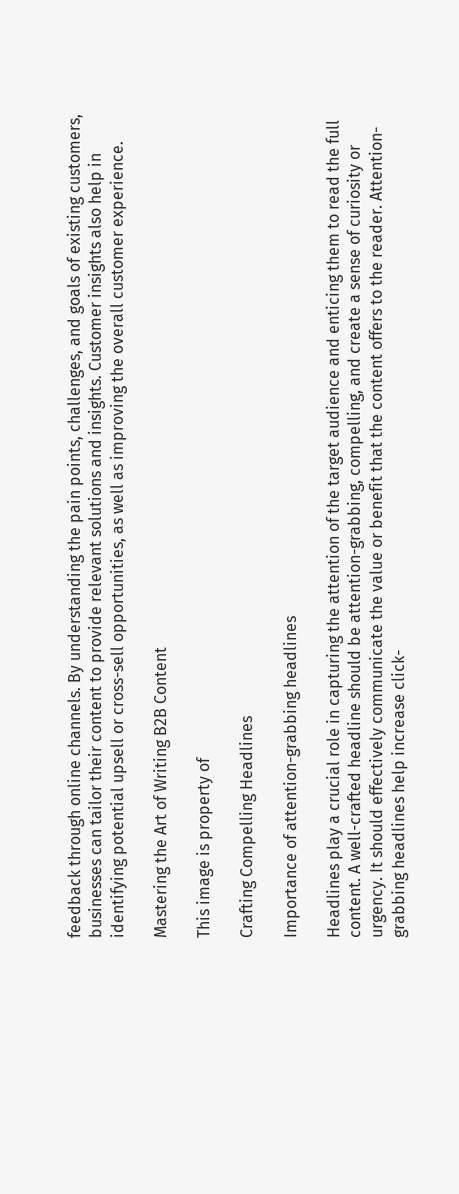feedback through online channels. By understanding the pain points, challenges, and goals of existing customers, businesses can tailor their content to provide relevant solutions and insights. Customer insights also help in identifying potential upsell or cross-sell opportunities, as well as improving the overall customer experience.

Mastering the Art of Writing B2B Content

This image is property of

Crafting Compelling Headlines

Importance of attention-grabbing headlines

Headlines play a crucial role in capturing the attention of the target audience and enticing them to read the full content. A well-crafted headline should be attention-grabbing, compelling, and create a sense of curiosity or urgency. It should effectively communicate the value or benefit that the content offers to the reader. Attention-grabbing headlines help increase click-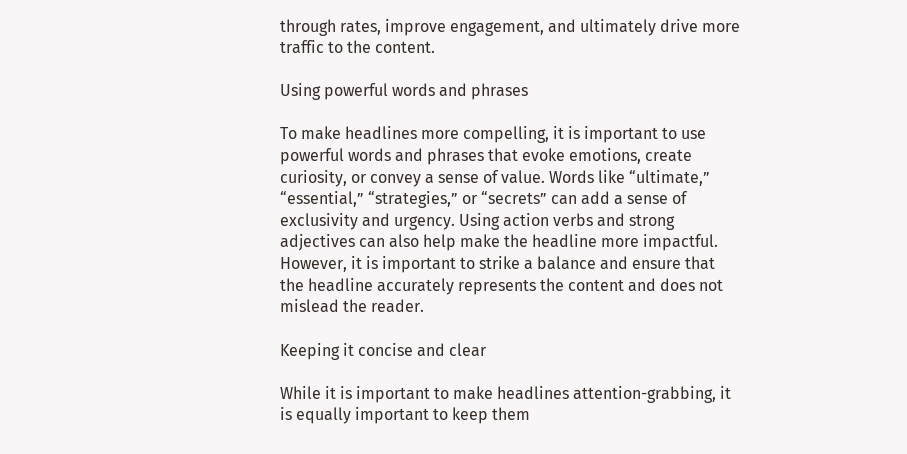through rates, improve engagement, and ultimately drive more traffic to the content.

Using powerful words and phrases

To make headlines more compelling, it is important to use powerful words and phrases that evoke emotions, create curiosity, or convey a sense of value. Words like “ultimate,” “essential,” “strategies,” or “secrets” can add a sense of exclusivity and urgency. Using action verbs and strong adjectives can also help make the headline more impactful. However, it is important to strike a balance and ensure that the headline accurately represents the content and does not mislead the reader.

Keeping it concise and clear

While it is important to make headlines attention-grabbing, it is equally important to keep them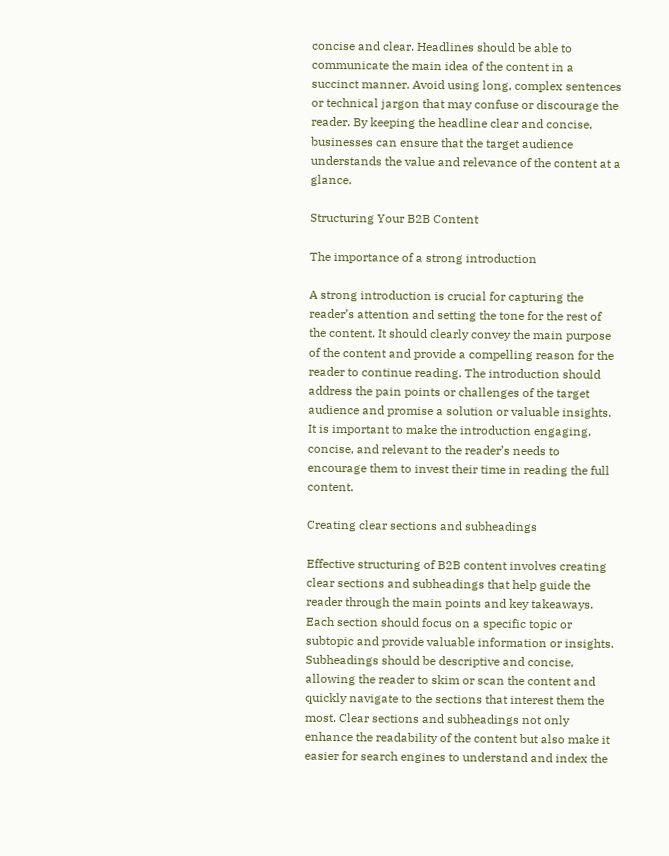concise and clear. Headlines should be able to communicate the main idea of the content in a succinct manner. Avoid using long, complex sentences or technical jargon that may confuse or discourage the reader. By keeping the headline clear and concise, businesses can ensure that the target audience understands the value and relevance of the content at a glance.

Structuring Your B2B Content

The importance of a strong introduction

A strong introduction is crucial for capturing the reader’s attention and setting the tone for the rest of the content. It should clearly convey the main purpose of the content and provide a compelling reason for the reader to continue reading. The introduction should address the pain points or challenges of the target audience and promise a solution or valuable insights. It is important to make the introduction engaging, concise, and relevant to the reader’s needs to encourage them to invest their time in reading the full content.

Creating clear sections and subheadings

Effective structuring of B2B content involves creating clear sections and subheadings that help guide the reader through the main points and key takeaways. Each section should focus on a specific topic or subtopic and provide valuable information or insights. Subheadings should be descriptive and concise, allowing the reader to skim or scan the content and quickly navigate to the sections that interest them the most. Clear sections and subheadings not only enhance the readability of the content but also make it easier for search engines to understand and index the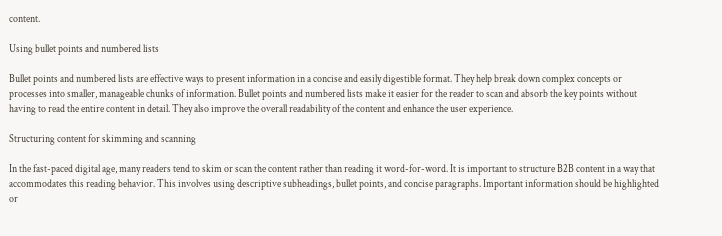content.

Using bullet points and numbered lists

Bullet points and numbered lists are effective ways to present information in a concise and easily digestible format. They help break down complex concepts or processes into smaller, manageable chunks of information. Bullet points and numbered lists make it easier for the reader to scan and absorb the key points without having to read the entire content in detail. They also improve the overall readability of the content and enhance the user experience.

Structuring content for skimming and scanning

In the fast-paced digital age, many readers tend to skim or scan the content rather than reading it word-for-word. It is important to structure B2B content in a way that accommodates this reading behavior. This involves using descriptive subheadings, bullet points, and concise paragraphs. Important information should be highlighted or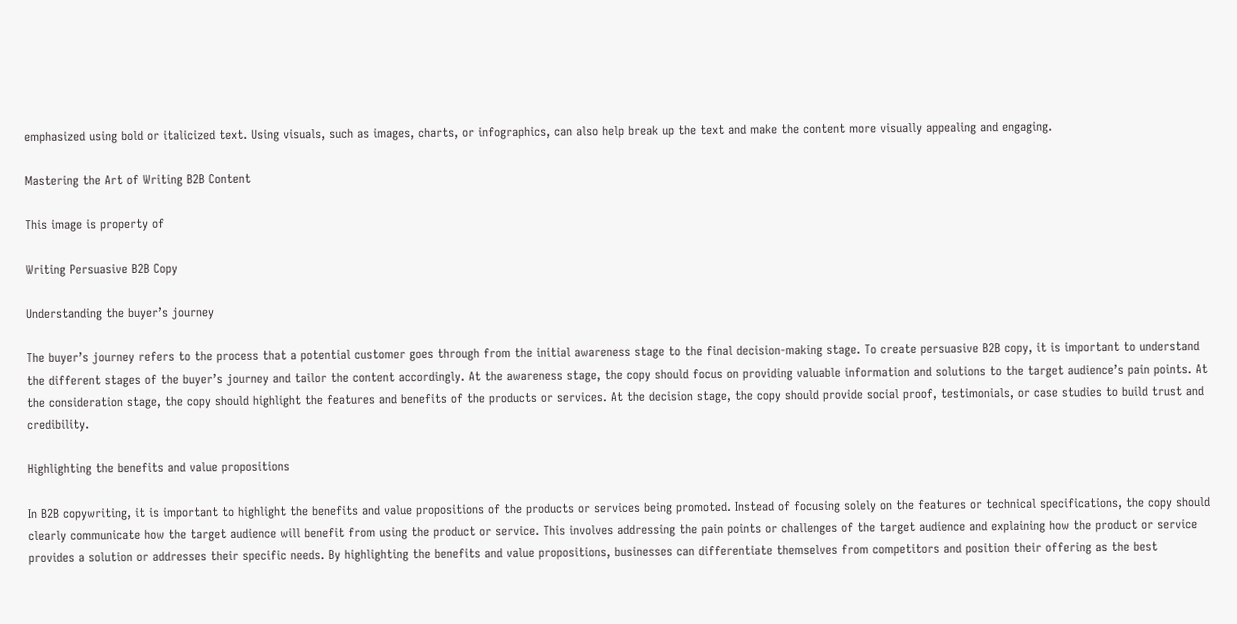emphasized using bold or italicized text. Using visuals, such as images, charts, or infographics, can also help break up the text and make the content more visually appealing and engaging.

Mastering the Art of Writing B2B Content

This image is property of

Writing Persuasive B2B Copy

Understanding the buyer’s journey

The buyer’s journey refers to the process that a potential customer goes through from the initial awareness stage to the final decision-making stage. To create persuasive B2B copy, it is important to understand the different stages of the buyer’s journey and tailor the content accordingly. At the awareness stage, the copy should focus on providing valuable information and solutions to the target audience’s pain points. At the consideration stage, the copy should highlight the features and benefits of the products or services. At the decision stage, the copy should provide social proof, testimonials, or case studies to build trust and credibility.

Highlighting the benefits and value propositions

In B2B copywriting, it is important to highlight the benefits and value propositions of the products or services being promoted. Instead of focusing solely on the features or technical specifications, the copy should clearly communicate how the target audience will benefit from using the product or service. This involves addressing the pain points or challenges of the target audience and explaining how the product or service provides a solution or addresses their specific needs. By highlighting the benefits and value propositions, businesses can differentiate themselves from competitors and position their offering as the best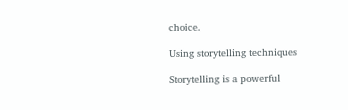choice.

Using storytelling techniques

Storytelling is a powerful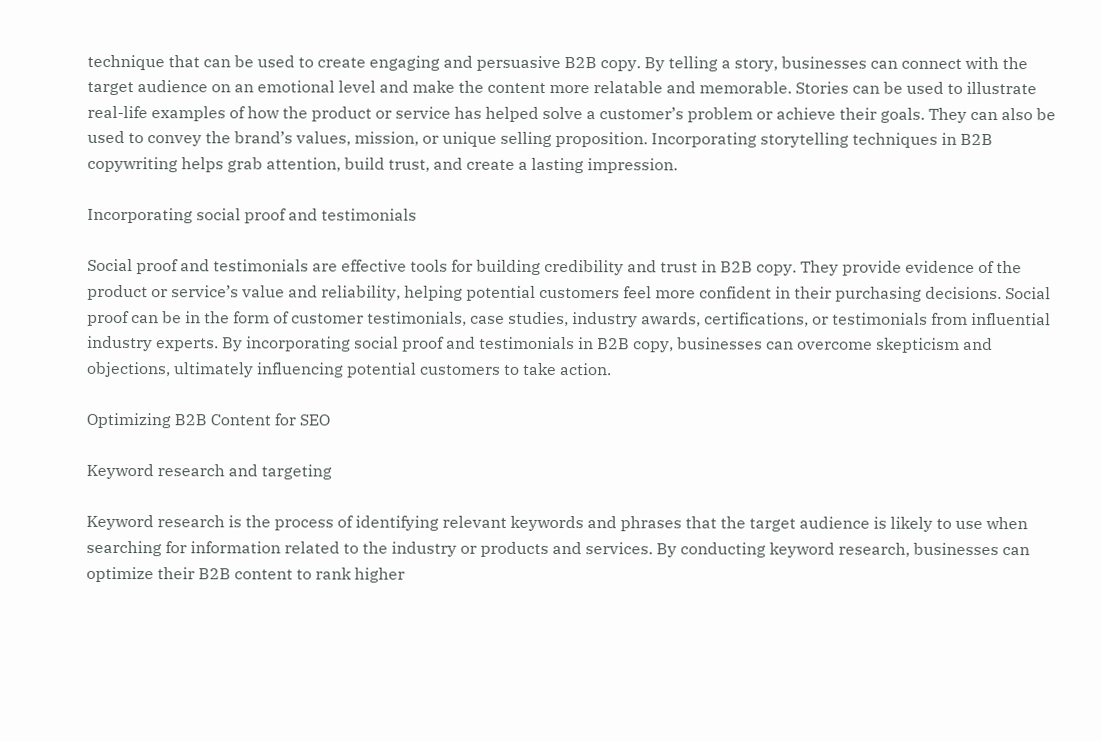technique that can be used to create engaging and persuasive B2B copy. By telling a story, businesses can connect with the target audience on an emotional level and make the content more relatable and memorable. Stories can be used to illustrate real-life examples of how the product or service has helped solve a customer’s problem or achieve their goals. They can also be used to convey the brand’s values, mission, or unique selling proposition. Incorporating storytelling techniques in B2B copywriting helps grab attention, build trust, and create a lasting impression.

Incorporating social proof and testimonials

Social proof and testimonials are effective tools for building credibility and trust in B2B copy. They provide evidence of the product or service’s value and reliability, helping potential customers feel more confident in their purchasing decisions. Social proof can be in the form of customer testimonials, case studies, industry awards, certifications, or testimonials from influential industry experts. By incorporating social proof and testimonials in B2B copy, businesses can overcome skepticism and objections, ultimately influencing potential customers to take action.

Optimizing B2B Content for SEO

Keyword research and targeting

Keyword research is the process of identifying relevant keywords and phrases that the target audience is likely to use when searching for information related to the industry or products and services. By conducting keyword research, businesses can optimize their B2B content to rank higher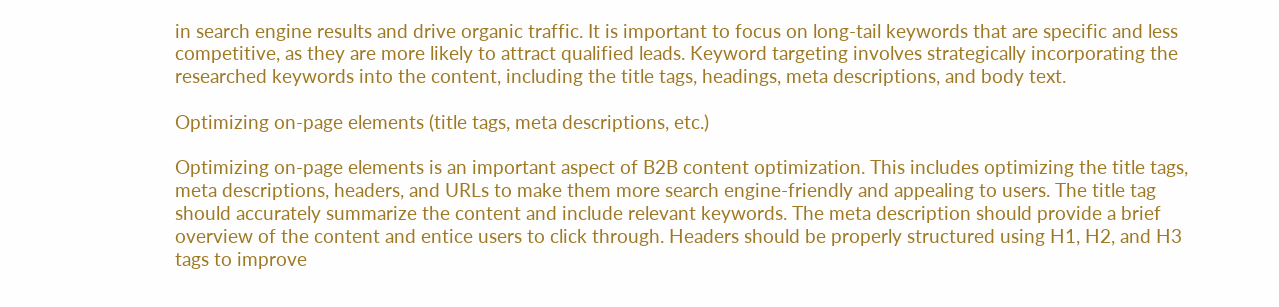in search engine results and drive organic traffic. It is important to focus on long-tail keywords that are specific and less competitive, as they are more likely to attract qualified leads. Keyword targeting involves strategically incorporating the researched keywords into the content, including the title tags, headings, meta descriptions, and body text.

Optimizing on-page elements (title tags, meta descriptions, etc.)

Optimizing on-page elements is an important aspect of B2B content optimization. This includes optimizing the title tags, meta descriptions, headers, and URLs to make them more search engine-friendly and appealing to users. The title tag should accurately summarize the content and include relevant keywords. The meta description should provide a brief overview of the content and entice users to click through. Headers should be properly structured using H1, H2, and H3 tags to improve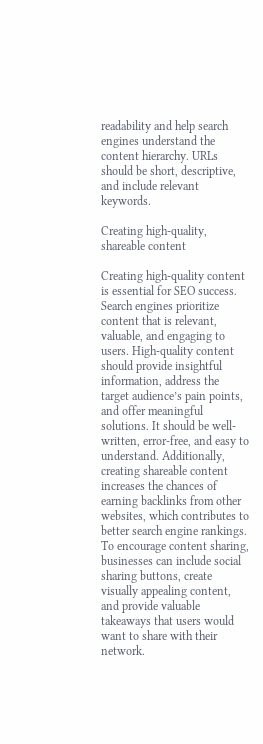readability and help search engines understand the content hierarchy. URLs should be short, descriptive, and include relevant keywords.

Creating high-quality, shareable content

Creating high-quality content is essential for SEO success. Search engines prioritize content that is relevant, valuable, and engaging to users. High-quality content should provide insightful information, address the target audience’s pain points, and offer meaningful solutions. It should be well-written, error-free, and easy to understand. Additionally, creating shareable content increases the chances of earning backlinks from other websites, which contributes to better search engine rankings. To encourage content sharing, businesses can include social sharing buttons, create visually appealing content, and provide valuable takeaways that users would want to share with their network.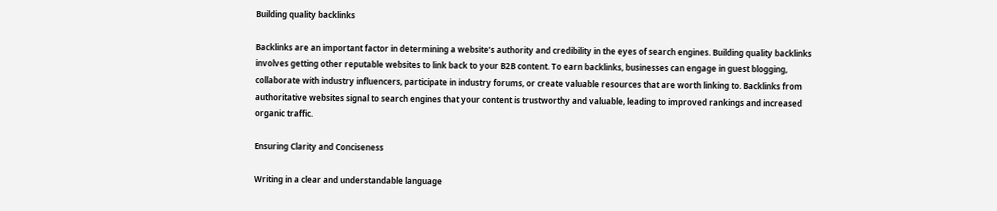Building quality backlinks

Backlinks are an important factor in determining a website’s authority and credibility in the eyes of search engines. Building quality backlinks involves getting other reputable websites to link back to your B2B content. To earn backlinks, businesses can engage in guest blogging, collaborate with industry influencers, participate in industry forums, or create valuable resources that are worth linking to. Backlinks from authoritative websites signal to search engines that your content is trustworthy and valuable, leading to improved rankings and increased organic traffic.

Ensuring Clarity and Conciseness

Writing in a clear and understandable language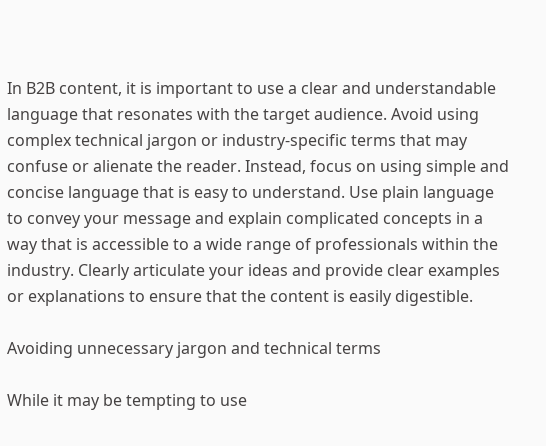In B2B content, it is important to use a clear and understandable language that resonates with the target audience. Avoid using complex technical jargon or industry-specific terms that may confuse or alienate the reader. Instead, focus on using simple and concise language that is easy to understand. Use plain language to convey your message and explain complicated concepts in a way that is accessible to a wide range of professionals within the industry. Clearly articulate your ideas and provide clear examples or explanations to ensure that the content is easily digestible.

Avoiding unnecessary jargon and technical terms

While it may be tempting to use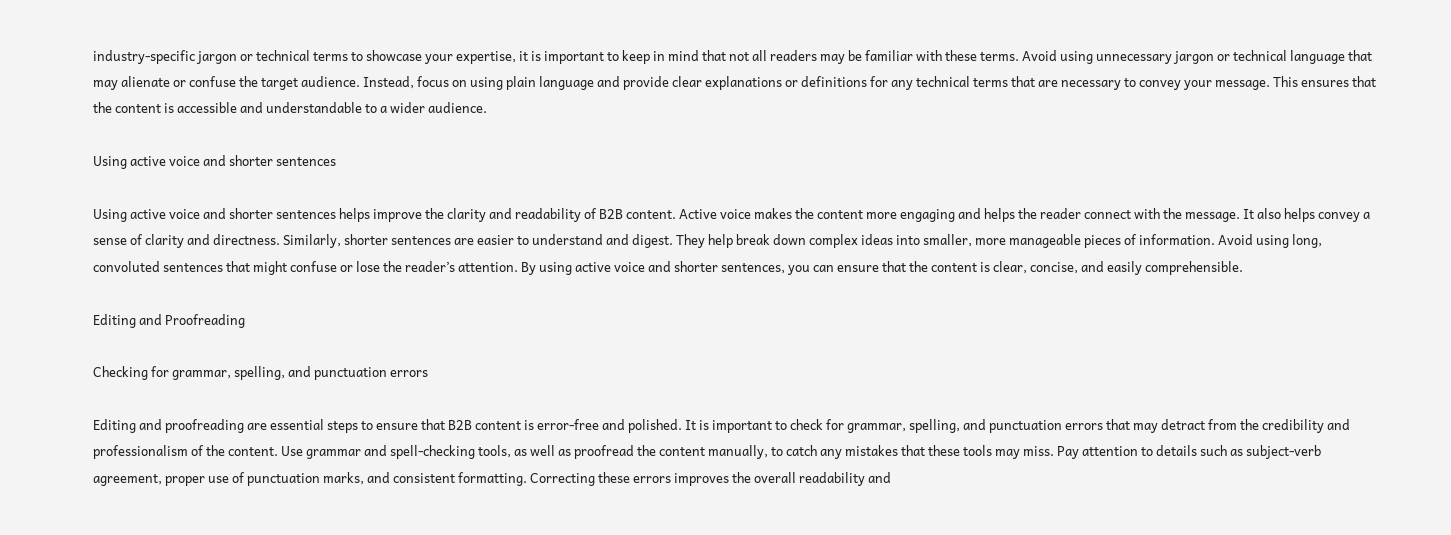industry-specific jargon or technical terms to showcase your expertise, it is important to keep in mind that not all readers may be familiar with these terms. Avoid using unnecessary jargon or technical language that may alienate or confuse the target audience. Instead, focus on using plain language and provide clear explanations or definitions for any technical terms that are necessary to convey your message. This ensures that the content is accessible and understandable to a wider audience.

Using active voice and shorter sentences

Using active voice and shorter sentences helps improve the clarity and readability of B2B content. Active voice makes the content more engaging and helps the reader connect with the message. It also helps convey a sense of clarity and directness. Similarly, shorter sentences are easier to understand and digest. They help break down complex ideas into smaller, more manageable pieces of information. Avoid using long, convoluted sentences that might confuse or lose the reader’s attention. By using active voice and shorter sentences, you can ensure that the content is clear, concise, and easily comprehensible.

Editing and Proofreading

Checking for grammar, spelling, and punctuation errors

Editing and proofreading are essential steps to ensure that B2B content is error-free and polished. It is important to check for grammar, spelling, and punctuation errors that may detract from the credibility and professionalism of the content. Use grammar and spell-checking tools, as well as proofread the content manually, to catch any mistakes that these tools may miss. Pay attention to details such as subject-verb agreement, proper use of punctuation marks, and consistent formatting. Correcting these errors improves the overall readability and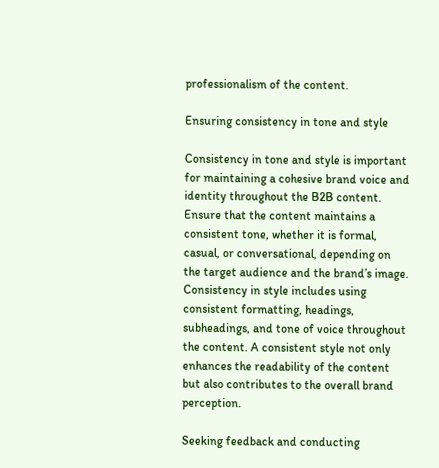professionalism of the content.

Ensuring consistency in tone and style

Consistency in tone and style is important for maintaining a cohesive brand voice and identity throughout the B2B content. Ensure that the content maintains a consistent tone, whether it is formal, casual, or conversational, depending on the target audience and the brand’s image. Consistency in style includes using consistent formatting, headings, subheadings, and tone of voice throughout the content. A consistent style not only enhances the readability of the content but also contributes to the overall brand perception.

Seeking feedback and conducting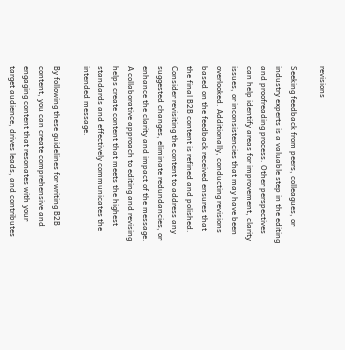revisions

Seeking feedback from peers, colleagues, or industry experts is a valuable step in the editing and proofreading process. Other perspectives can help identify areas for improvement, clarity issues, or inconsistencies that may have been overlooked. Additionally, conducting revisions based on the feedback received ensures that the final B2B content is refined and polished. Consider revisiting the content to address any suggested changes, eliminate redundancies, or enhance the clarity and impact of the message. A collaborative approach to editing and revising helps create content that meets the highest standards and effectively communicates the intended message.

By following these guidelines for writing B2B content, you can create comprehensive and engaging content that resonates with your target audience, drives leads, and contributes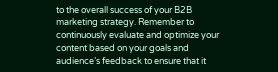to the overall success of your B2B marketing strategy. Remember to continuously evaluate and optimize your content based on your goals and audience’s feedback to ensure that it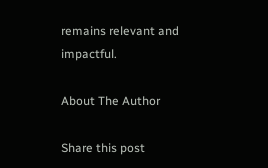remains relevant and impactful.

About The Author

Share this post